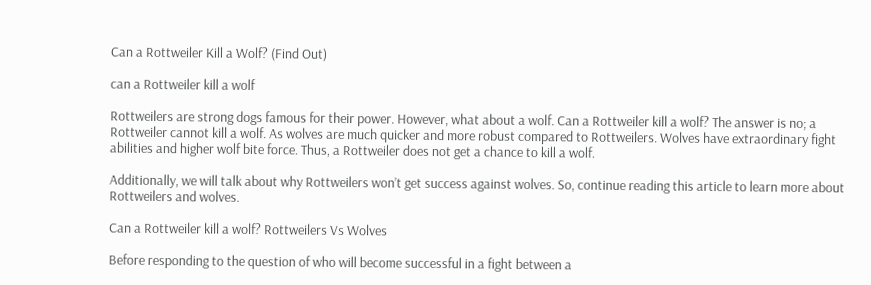Can a Rottweiler Kill a Wolf? (Find Out)

can a Rottweiler kill a wolf

Rottweilers are strong dogs famous for their power. However, what about a wolf. Can a Rottweiler kill a wolf? The answer is no; a Rottweiler cannot kill a wolf. As wolves are much quicker and more robust compared to Rottweilers. Wolves have extraordinary fight abilities and higher wolf bite force. Thus, a Rottweiler does not get a chance to kill a wolf.

Additionally, we will talk about why Rottweilers won’t get success against wolves. So, continue reading this article to learn more about Rottweilers and wolves.

Can a Rottweiler kill a wolf? Rottweilers Vs Wolves

Before responding to the question of who will become successful in a fight between a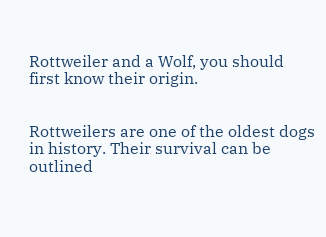Rottweiler and a Wolf, you should first know their origin.


Rottweilers are one of the oldest dogs in history. Their survival can be outlined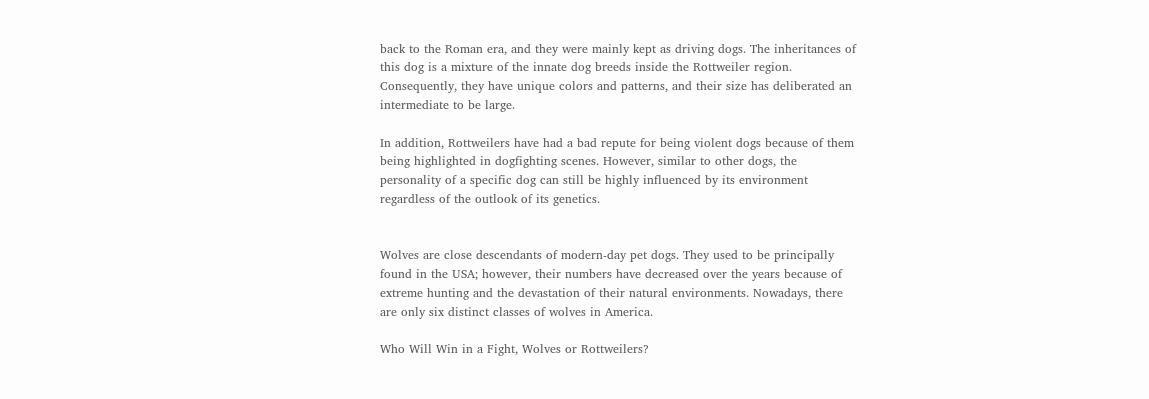back to the Roman era, and they were mainly kept as driving dogs. The inheritances of this dog is a mixture of the innate dog breeds inside the Rottweiler region. Consequently, they have unique colors and patterns, and their size has deliberated an intermediate to be large.

In addition, Rottweilers have had a bad repute for being violent dogs because of them being highlighted in dogfighting scenes. However, similar to other dogs, the personality of a specific dog can still be highly influenced by its environment regardless of the outlook of its genetics.


Wolves are close descendants of modern-day pet dogs. They used to be principally found in the USA; however, their numbers have decreased over the years because of extreme hunting and the devastation of their natural environments. Nowadays, there are only six distinct classes of wolves in America.

Who Will Win in a Fight, Wolves or Rottweilers?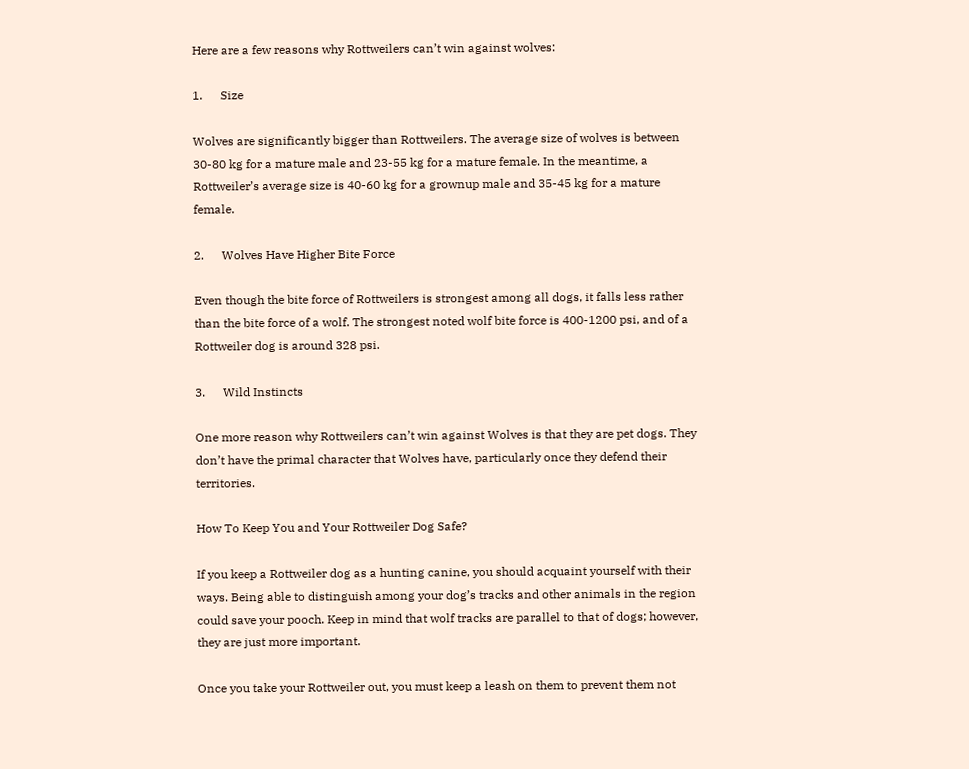Here are a few reasons why Rottweilers can’t win against wolves:

1.      Size

Wolves are significantly bigger than Rottweilers. The average size of wolves is between 30-80 kg for a mature male and 23-55 kg for a mature female. In the meantime, a Rottweiler’s average size is 40-60 kg for a grownup male and 35-45 kg for a mature female.

2.      Wolves Have Higher Bite Force

Even though the bite force of Rottweilers is strongest among all dogs, it falls less rather than the bite force of a wolf. The strongest noted wolf bite force is 400-1200 psi, and of a Rottweiler dog is around 328 psi.

3.      Wild Instincts

One more reason why Rottweilers can’t win against Wolves is that they are pet dogs. They don’t have the primal character that Wolves have, particularly once they defend their territories.

How To Keep You and Your Rottweiler Dog Safe?

If you keep a Rottweiler dog as a hunting canine, you should acquaint yourself with their ways. Being able to distinguish among your dog’s tracks and other animals in the region could save your pooch. Keep in mind that wolf tracks are parallel to that of dogs; however, they are just more important.

Once you take your Rottweiler out, you must keep a leash on them to prevent them not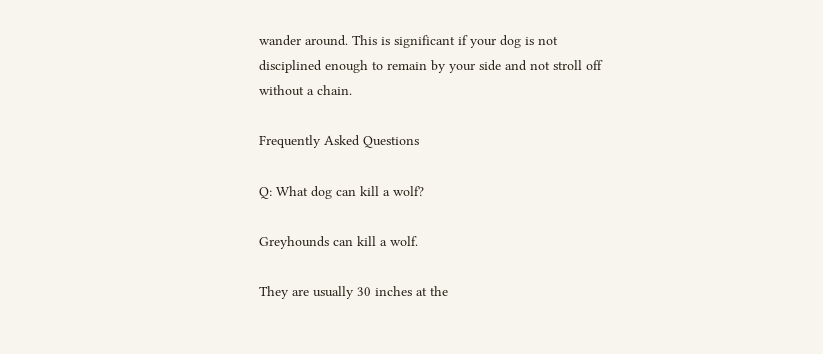wander around. This is significant if your dog is not disciplined enough to remain by your side and not stroll off without a chain.

Frequently Asked Questions

Q: What dog can kill a wolf?

Greyhounds can kill a wolf.

They are usually 30 inches at the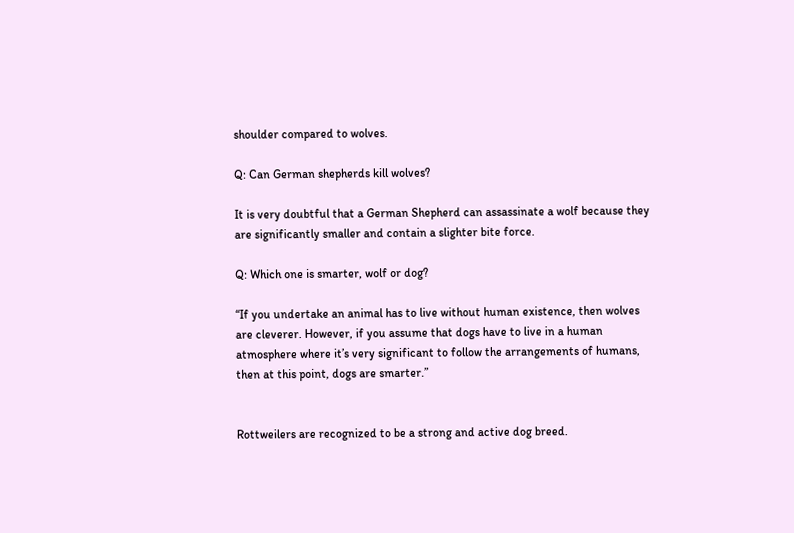shoulder compared to wolves.

Q: Can German shepherds kill wolves?

It is very doubtful that a German Shepherd can assassinate a wolf because they are significantly smaller and contain a slighter bite force.

Q: Which one is smarter, wolf or dog?

“If you undertake an animal has to live without human existence, then wolves are cleverer. However, if you assume that dogs have to live in a human atmosphere where it’s very significant to follow the arrangements of humans, then at this point, dogs are smarter.”


Rottweilers are recognized to be a strong and active dog breed.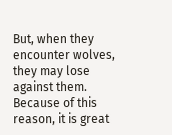But, when they encounter wolves, they may lose against them. Because of this reason, it is great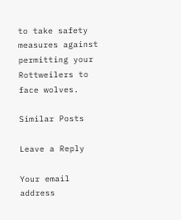to take safety measures against permitting your Rottweilers to face wolves.

Similar Posts

Leave a Reply

Your email address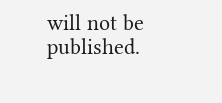will not be published.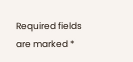Required fields are marked *